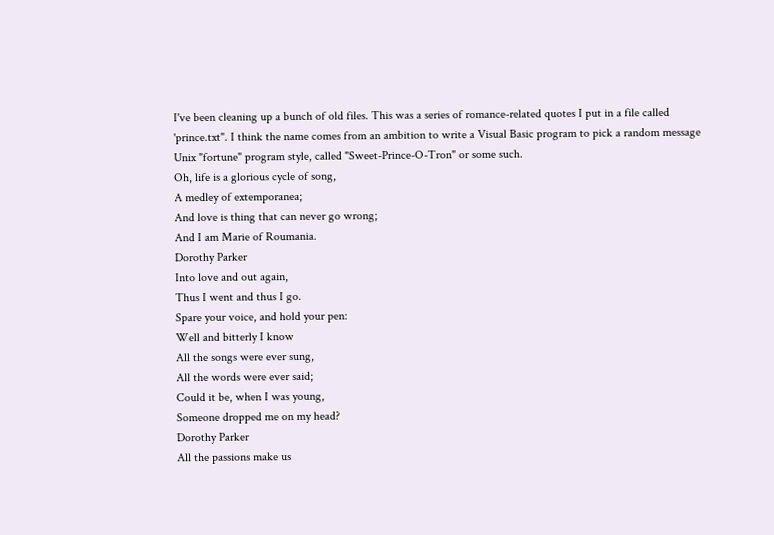I've been cleaning up a bunch of old files. This was a series of romance-related quotes I put in a file called 'prince.txt". I think the name comes from an ambition to write a Visual Basic program to pick a random message Unix "fortune" program style, called "Sweet-Prince-O-Tron" or some such.
Oh, life is a glorious cycle of song,
A medley of extemporanea;
And love is thing that can never go wrong;
And I am Marie of Roumania.
Dorothy Parker
Into love and out again,
Thus I went and thus I go.
Spare your voice, and hold your pen:
Well and bitterly I know
All the songs were ever sung,
All the words were ever said;
Could it be, when I was young,
Someone dropped me on my head?
Dorothy Parker
All the passions make us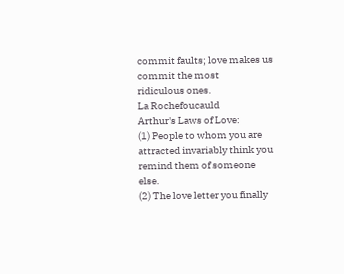commit faults; love makes us commit the most
ridiculous ones.
La Rochefoucauld
Arthur's Laws of Love:
(1) People to whom you are attracted invariably think you remind them of someone else.
(2) The love letter you finally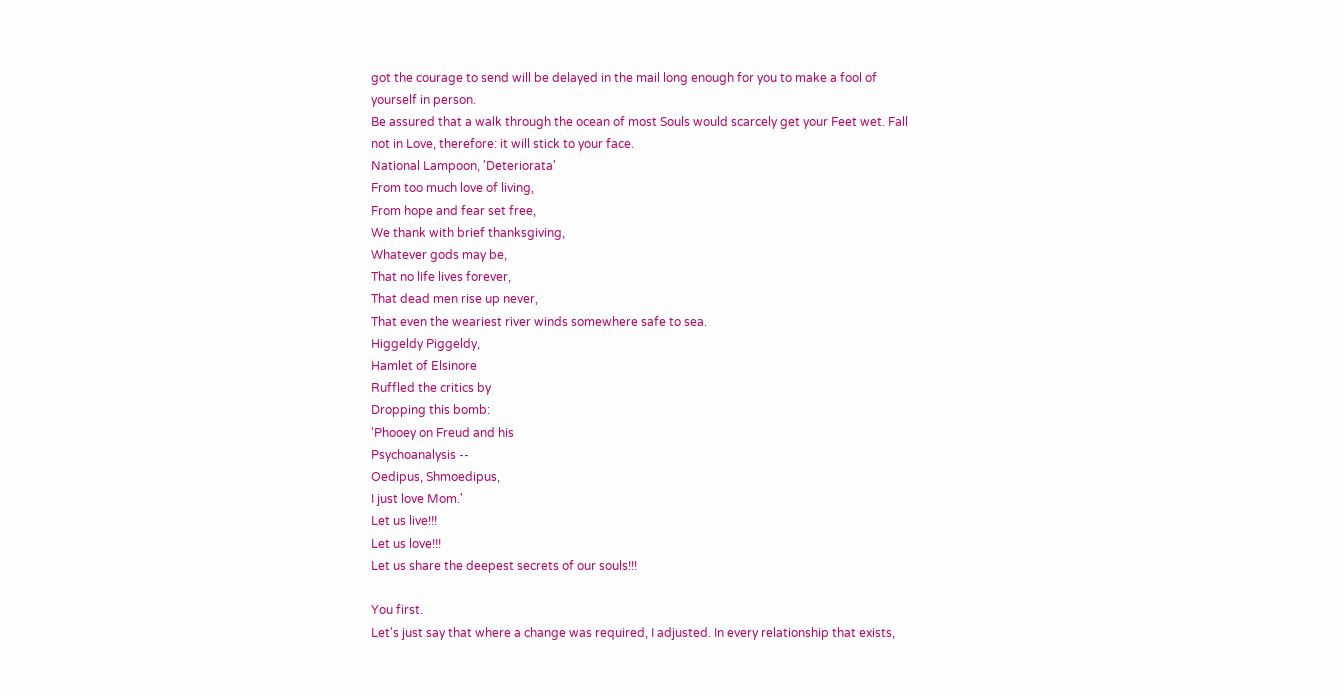got the courage to send will be delayed in the mail long enough for you to make a fool of yourself in person.
Be assured that a walk through the ocean of most Souls would scarcely get your Feet wet. Fall not in Love, therefore: it will stick to your face.
National Lampoon, 'Deteriorata'
From too much love of living,
From hope and fear set free,
We thank with brief thanksgiving,
Whatever gods may be,
That no life lives forever,
That dead men rise up never,
That even the weariest river winds somewhere safe to sea.
Higgeldy Piggeldy,
Hamlet of Elsinore
Ruffled the critics by
Dropping this bomb:
'Phooey on Freud and his
Psychoanalysis --
Oedipus, Shmoedipus,
I just love Mom.'
Let us live!!!
Let us love!!!
Let us share the deepest secrets of our souls!!!

You first.
Let's just say that where a change was required, I adjusted. In every relationship that exists,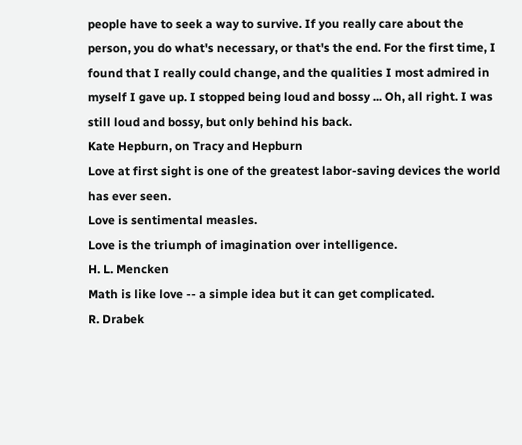people have to seek a way to survive. If you really care about the person, you do what's necessary, or that's the end. For the first time, I found that I really could change, and the qualities I most admired in myself I gave up. I stopped being loud and bossy ... Oh, all right. I was still loud and bossy, but only behind his back.
Kate Hepburn, on Tracy and Hepburn
Love at first sight is one of the greatest labor-saving devices the world has ever seen.
Love is sentimental measles.
Love is the triumph of imagination over intelligence.
H. L. Mencken
Math is like love -- a simple idea but it can get complicated.
R. Drabek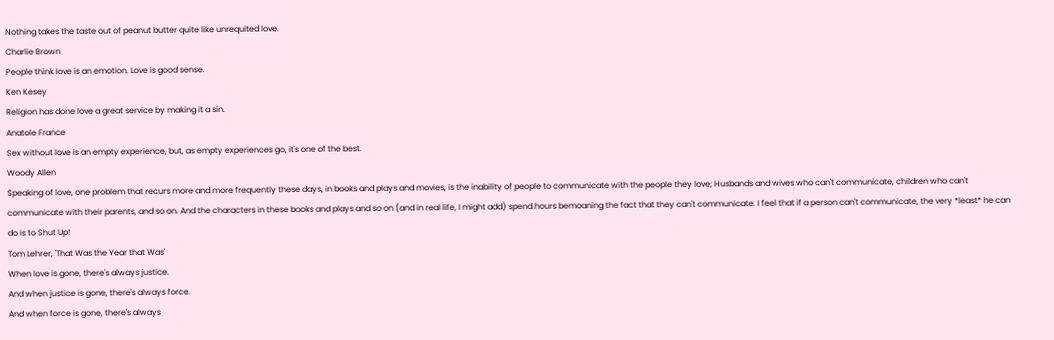Nothing takes the taste out of peanut butter quite like unrequited love.
Charlie Brown
People think love is an emotion. Love is good sense.
Ken Kesey
Religion has done love a great service by making it a sin.
Anatole France
Sex without love is an empty experience, but, as empty experiences go, it's one of the best.
Woody Allen
Speaking of love, one problem that recurs more and more frequently these days, in books and plays and movies, is the inability of people to communicate with the people they love; Husbands and wives who can't communicate, children who can't communicate with their parents, and so on. And the characters in these books and plays and so on (and in real life, I might add) spend hours bemoaning the fact that they can't communicate. I feel that if a person can't communicate, the very *least* he can do is to Shut Up!
Tom Lehrer, 'That Was the Year that Was'
When love is gone, there's always justice.
And when justice is gone, there's always force.
And when force is gone, there's always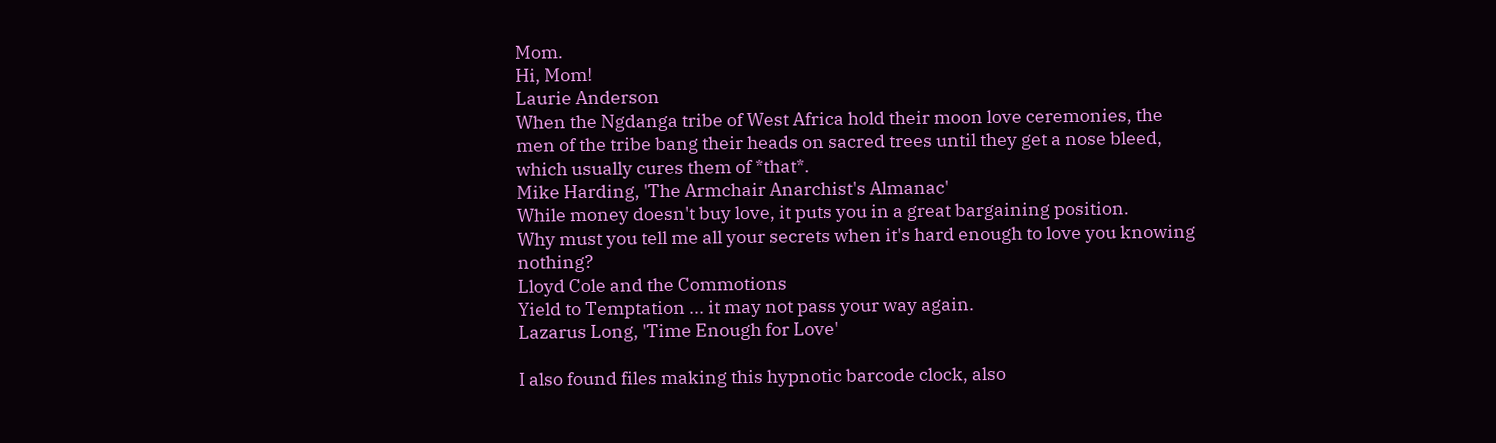Mom.
Hi, Mom!
Laurie Anderson
When the Ngdanga tribe of West Africa hold their moon love ceremonies, the men of the tribe bang their heads on sacred trees until they get a nose bleed, which usually cures them of *that*.
Mike Harding, 'The Armchair Anarchist's Almanac'
While money doesn't buy love, it puts you in a great bargaining position.
Why must you tell me all your secrets when it's hard enough to love you knowing nothing?
Lloyd Cole and the Commotions
Yield to Temptation ... it may not pass your way again.
Lazarus Long, 'Time Enough for Love'

I also found files making this hypnotic barcode clock, also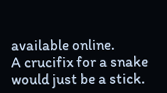available online.
A crucifix for a snake would just be a stick.